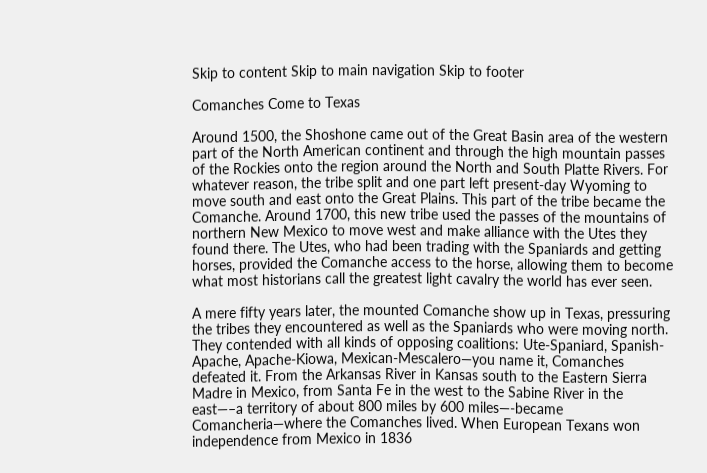Skip to content Skip to main navigation Skip to footer

Comanches Come to Texas

Around 1500, the Shoshone came out of the Great Basin area of the western part of the North American continent and through the high mountain passes of the Rockies onto the region around the North and South Platte Rivers. For whatever reason, the tribe split and one part left present-day Wyoming to move south and east onto the Great Plains. This part of the tribe became the Comanche. Around 1700, this new tribe used the passes of the mountains of northern New Mexico to move west and make alliance with the Utes they found there. The Utes, who had been trading with the Spaniards and getting horses, provided the Comanche access to the horse, allowing them to become what most historians call the greatest light cavalry the world has ever seen.

A mere fifty years later, the mounted Comanche show up in Texas, pressuring the tribes they encountered as well as the Spaniards who were moving north. They contended with all kinds of opposing coalitions: Ute-Spaniard, Spanish-Apache, Apache-Kiowa, Mexican-Mescalero—you name it, Comanches defeated it. From the Arkansas River in Kansas south to the Eastern Sierra Madre in Mexico, from Santa Fe in the west to the Sabine River in the east—–a territory of about 800 miles by 600 miles—-became Comancheria—where the Comanches lived. When European Texans won independence from Mexico in 1836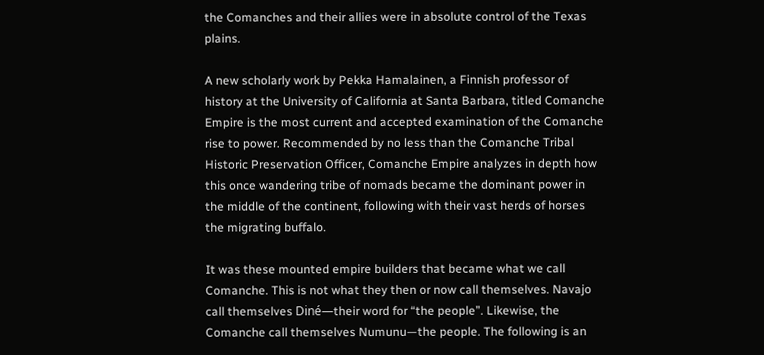the Comanches and their allies were in absolute control of the Texas plains.

A new scholarly work by Pekka Hamalainen, a Finnish professor of history at the University of California at Santa Barbara, titled Comanche Empire is the most current and accepted examination of the Comanche rise to power. Recommended by no less than the Comanche Tribal Historic Preservation Officer, Comanche Empire analyzes in depth how this once wandering tribe of nomads became the dominant power in the middle of the continent, following with their vast herds of horses the migrating buffalo.

It was these mounted empire builders that became what we call Comanche. This is not what they then or now call themselves. Navajo call themselves Diné—their word for “the people”. Likewise, the Comanche call themselves Numunu—the people. The following is an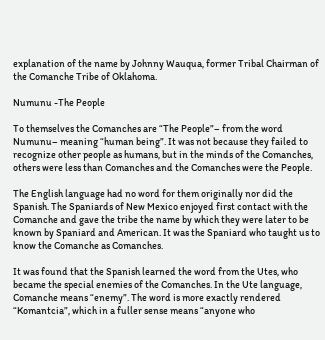explanation of the name by Johnny Wauqua, former Tribal Chairman of the Comanche Tribe of Oklahoma.

Numunu -The People

To themselves the Comanches are “The People”– from the word Numunu– meaning “human being”. It was not because they failed to recognize other people as humans, but in the minds of the Comanches, others were less than Comanches and the Comanches were the People.

The English language had no word for them originally nor did the Spanish. The Spaniards of New Mexico enjoyed first contact with the Comanche and gave the tribe the name by which they were later to be known by Spaniard and American. It was the Spaniard who taught us to know the Comanche as Comanches.

It was found that the Spanish learned the word from the Utes, who became the special enemies of the Comanches. In the Ute language, Comanche means “enemy”. The word is more exactly rendered “Komantcia”, which in a fuller sense means “anyone who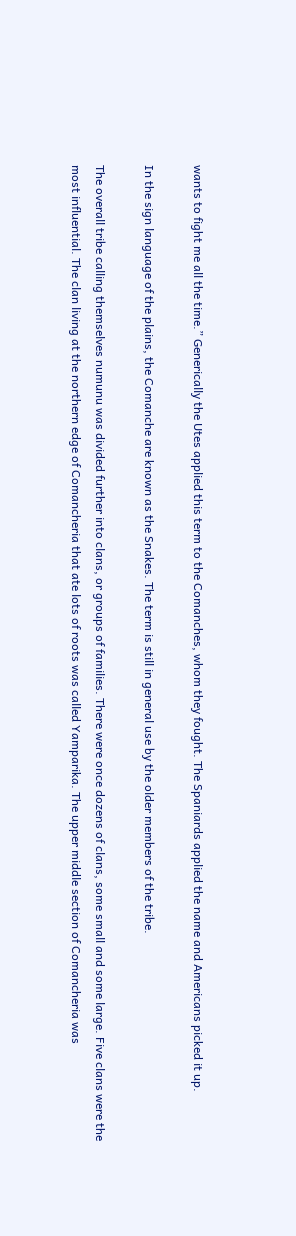wants to fight me all the time.” Generically the Utes applied this term to the Comanches, whom they fought. The Spaniards applied the name and Americans picked it up.

In the sign language of the plains, the Comanche are known as the Snakes. The term is still in general use by the older members of the tribe.

The overall tribe calling themselves numunu was divided further into clans, or groups of families. There were once dozens of clans, some small and some large. Five clans were the most influential. The clan living at the northern edge of Comancheria that ate lots of roots was called Yamparika. The upper middle section of Comancheria was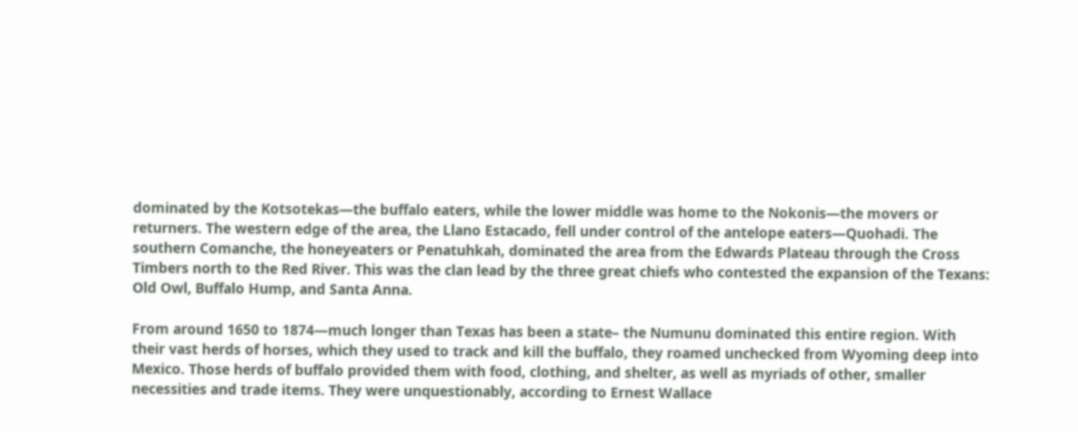dominated by the Kotsotekas—the buffalo eaters, while the lower middle was home to the Nokonis—the movers or returners. The western edge of the area, the Llano Estacado, fell under control of the antelope eaters—Quohadi. The southern Comanche, the honeyeaters or Penatuhkah, dominated the area from the Edwards Plateau through the Cross Timbers north to the Red River. This was the clan lead by the three great chiefs who contested the expansion of the Texans: Old Owl, Buffalo Hump, and Santa Anna.

From around 1650 to 1874—much longer than Texas has been a state– the Numunu dominated this entire region. With their vast herds of horses, which they used to track and kill the buffalo, they roamed unchecked from Wyoming deep into Mexico. Those herds of buffalo provided them with food, clothing, and shelter, as well as myriads of other, smaller necessities and trade items. They were unquestionably, according to Ernest Wallace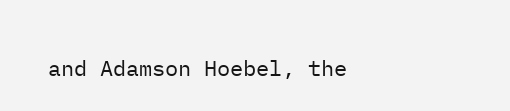and Adamson Hoebel, the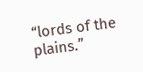“lords of the plains.”